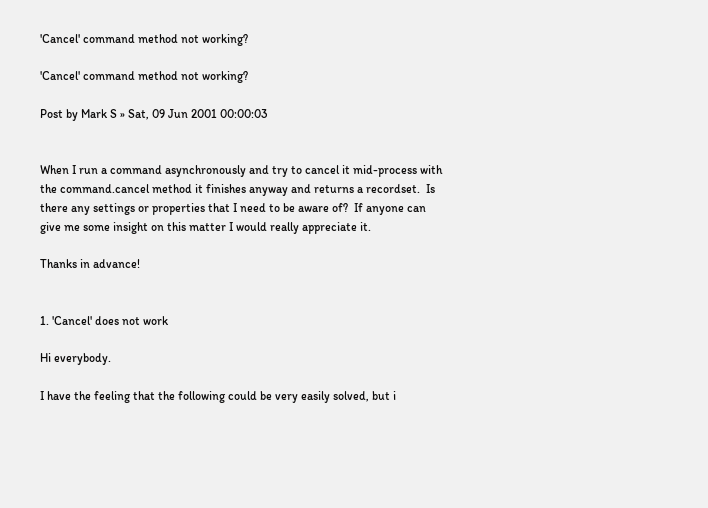'Cancel' command method not working?

'Cancel' command method not working?

Post by Mark S » Sat, 09 Jun 2001 00:00:03


When I run a command asynchronously and try to cancel it mid-process with
the command.cancel method it finishes anyway and returns a recordset.  Is
there any settings or properties that I need to be aware of?  If anyone can
give me some insight on this matter I would really appreciate it.

Thanks in advance!


1. 'Cancel' does not work

Hi everybody.

I have the feeling that the following could be very easily solved, but i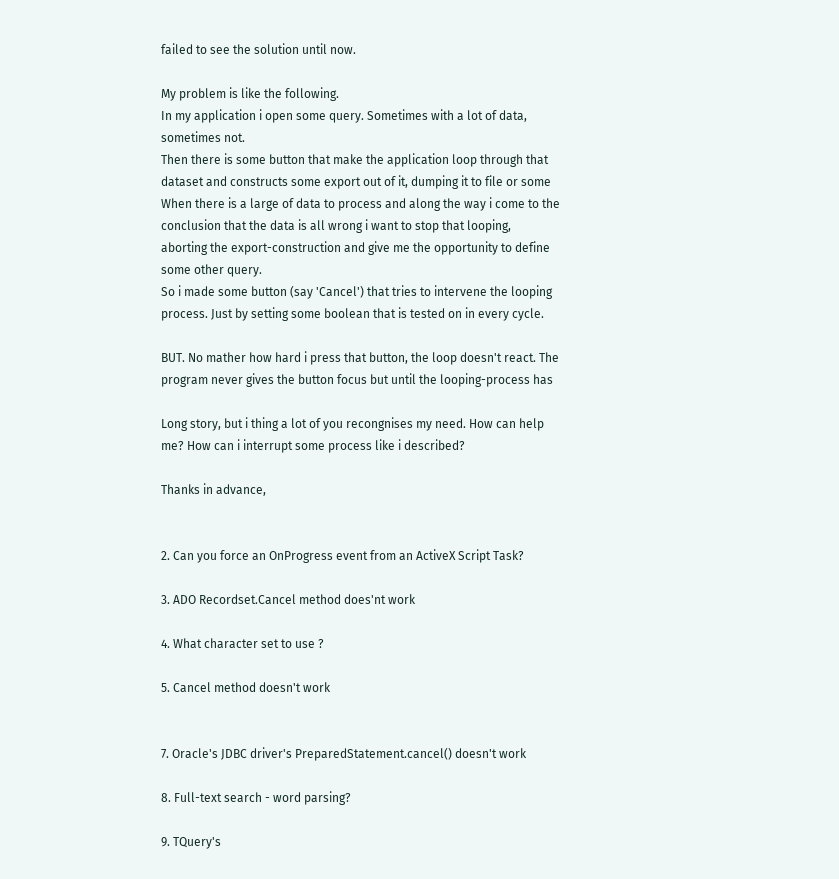failed to see the solution until now.

My problem is like the following.
In my application i open some query. Sometimes with a lot of data,
sometimes not.
Then there is some button that make the application loop through that
dataset and constructs some export out of it, dumping it to file or some
When there is a large of data to process and along the way i come to the
conclusion that the data is all wrong i want to stop that looping,
aborting the export-construction and give me the opportunity to define
some other query.
So i made some button (say 'Cancel') that tries to intervene the looping
process. Just by setting some boolean that is tested on in every cycle.

BUT. No mather how hard i press that button, the loop doesn't react. The
program never gives the button focus but until the looping-process has

Long story, but i thing a lot of you recongnises my need. How can help
me? How can i interrupt some process like i described?

Thanks in advance,


2. Can you force an OnProgress event from an ActiveX Script Task?

3. ADO Recordset.Cancel method does'nt work

4. What character set to use ?

5. Cancel method doesn't work


7. Oracle's JDBC driver's PreparedStatement.cancel() doesn't work

8. Full-text search - word parsing?

9. TQuery's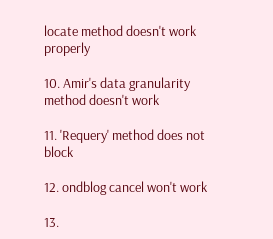locate method doesn't work properly

10. Amir's data granularity method doesn't work

11. 'Requery' method does not block

12. ondblog cancel won't work

13.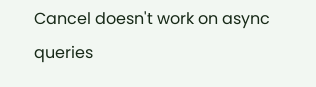Cancel doesn't work on async queries